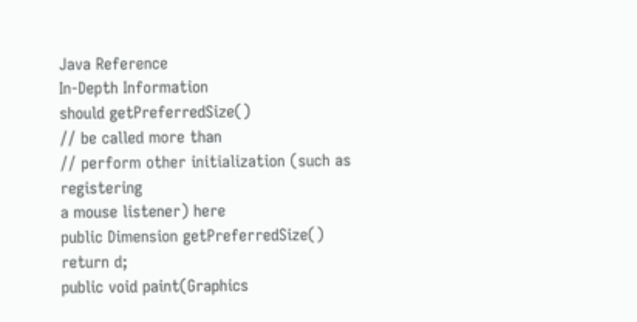Java Reference
In-Depth Information
should getPreferredSize()
// be called more than
// perform other initialization (such as registering
a mouse listener) here
public Dimension getPreferredSize()
return d;
public void paint(Graphics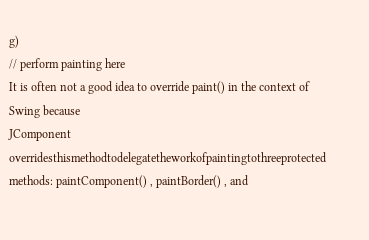g)
// perform painting here
It is often not a good idea to override paint() in the context of Swing because
JComponent overridesthismethodtodelegatetheworkofpaintingtothreeprotected
methods: paintComponent() , paintBorder() , and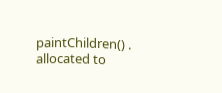paintChildren() .
allocated to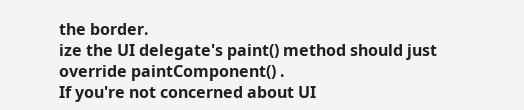the border.
ize the UI delegate's paint() method should just override paintComponent() .
If you're not concerned about UI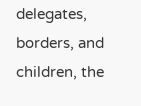delegates, borders, and children, the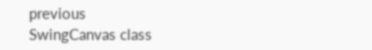previous
SwingCanvas class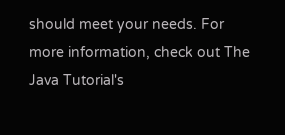should meet your needs. For more information, check out The
Java Tutorial's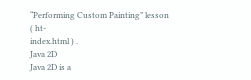“Performing Custom Painting” lesson ( ht-
index.html ) .
Java 2D
Java 2D is a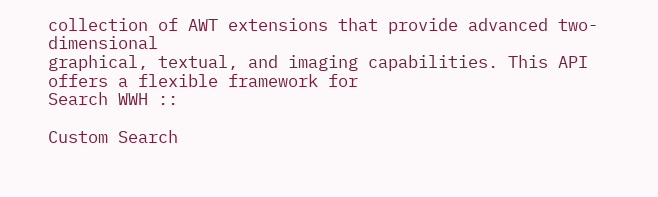collection of AWT extensions that provide advanced two-dimensional
graphical, textual, and imaging capabilities. This API offers a flexible framework for
Search WWH ::

Custom Search